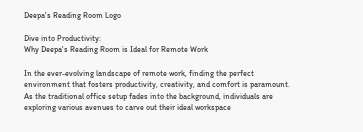Deepa's Reading Room Logo

Dive into Productivity:
Why Deepa's Reading Room is Ideal for Remote Work

In the ever-evolving landscape of remote work, finding the perfect environment that fosters productivity, creativity, and comfort is paramount. As the traditional office setup fades into the background, individuals are exploring various avenues to carve out their ideal workspace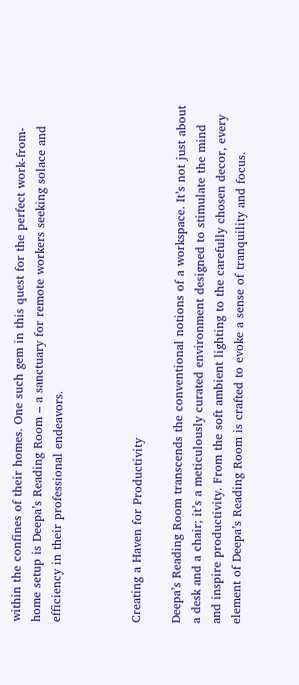within the confines of their homes. One such gem in this quest for the perfect work-from-home setup is Deepa’s Reading Room – a sanctuary for remote workers seeking solace and efficiency in their professional endeavors.



Creating a Haven for Productivity

Deepa’s Reading Room transcends the conventional notions of a workspace. It’s not just about a desk and a chair; it’s a meticulously curated environment designed to stimulate the mind and inspire productivity. From the soft ambient lighting to the carefully chosen decor, every element of Deepa’s Reading Room is crafted to evoke a sense of tranquility and focus.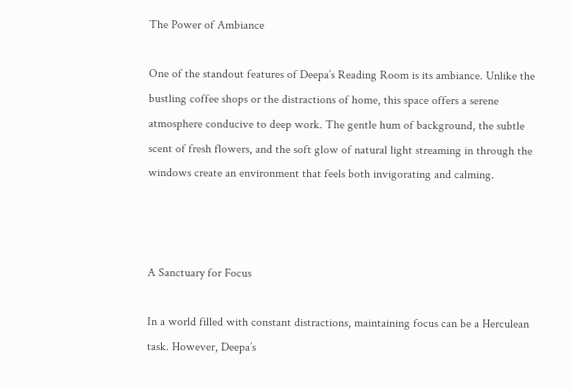The Power of Ambiance

One of the standout features of Deepa’s Reading Room is its ambiance. Unlike the bustling coffee shops or the distractions of home, this space offers a serene atmosphere conducive to deep work. The gentle hum of background, the subtle scent of fresh flowers, and the soft glow of natural light streaming in through the windows create an environment that feels both invigorating and calming.



A Sanctuary for Focus

In a world filled with constant distractions, maintaining focus can be a Herculean task. However, Deepa’s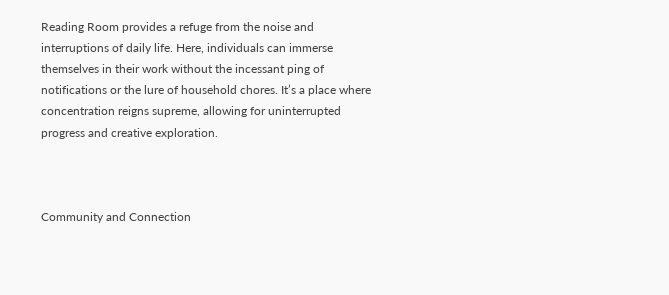Reading Room provides a refuge from the noise and interruptions of daily life. Here, individuals can immerse themselves in their work without the incessant ping of notifications or the lure of household chores. It’s a place where concentration reigns supreme, allowing for uninterrupted progress and creative exploration.



Community and Connection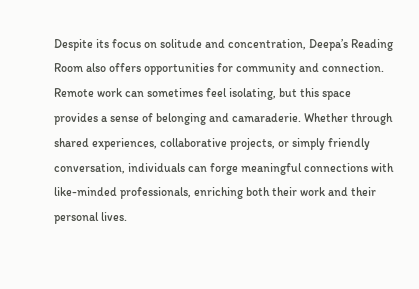Despite its focus on solitude and concentration, Deepa’s Reading Room also offers opportunities for community and connection. Remote work can sometimes feel isolating, but this space provides a sense of belonging and camaraderie. Whether through shared experiences, collaborative projects, or simply friendly conversation, individuals can forge meaningful connections with like-minded professionals, enriching both their work and their personal lives.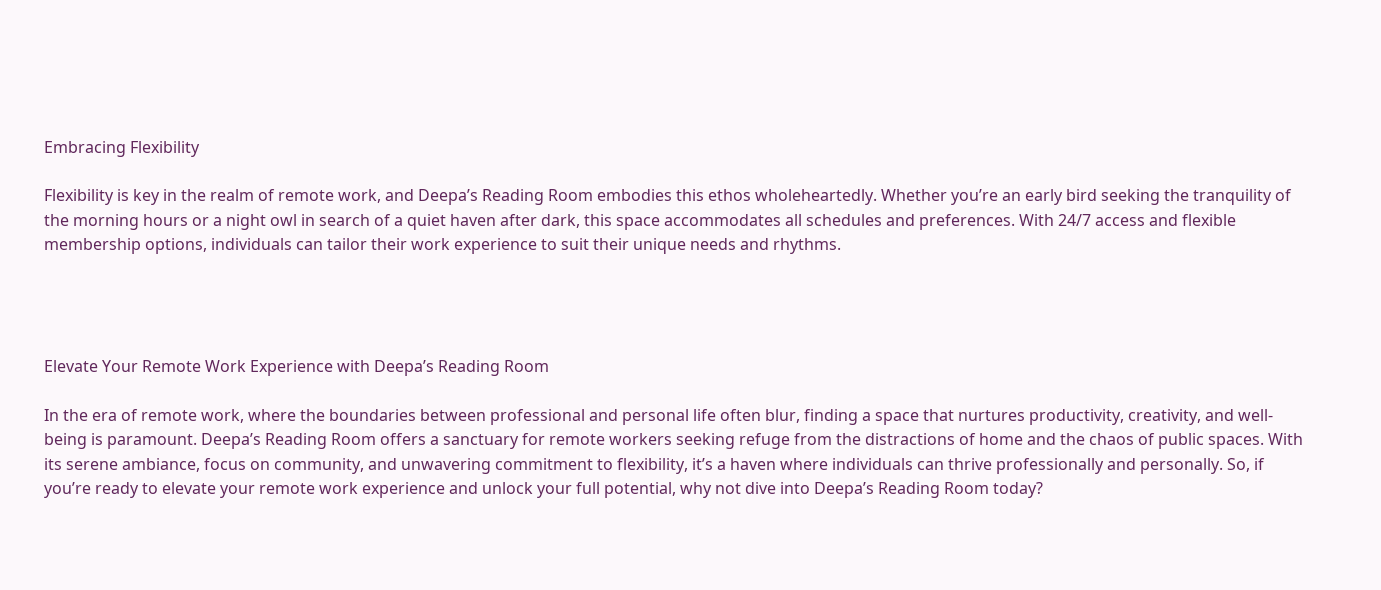Embracing Flexibility

Flexibility is key in the realm of remote work, and Deepa’s Reading Room embodies this ethos wholeheartedly. Whether you’re an early bird seeking the tranquility of the morning hours or a night owl in search of a quiet haven after dark, this space accommodates all schedules and preferences. With 24/7 access and flexible membership options, individuals can tailor their work experience to suit their unique needs and rhythms.




Elevate Your Remote Work Experience with Deepa’s Reading Room

In the era of remote work, where the boundaries between professional and personal life often blur, finding a space that nurtures productivity, creativity, and well-being is paramount. Deepa’s Reading Room offers a sanctuary for remote workers seeking refuge from the distractions of home and the chaos of public spaces. With its serene ambiance, focus on community, and unwavering commitment to flexibility, it’s a haven where individuals can thrive professionally and personally. So, if you’re ready to elevate your remote work experience and unlock your full potential, why not dive into Deepa’s Reading Room today?